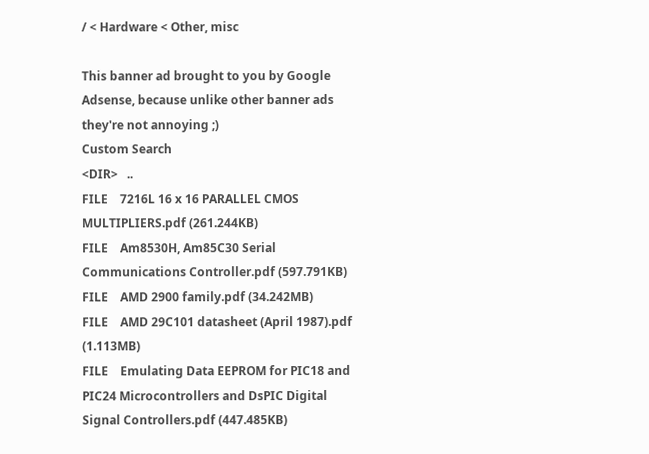/ < Hardware < Other, misc

This banner ad brought to you by Google Adsense, because unlike other banner ads they're not annoying ;)
Custom Search
<DIR>   ..
FILE    7216L 16 x 16 PARALLEL CMOS MULTIPLIERS.pdf (261.244KB)
FILE    Am8530H, Am85C30 Serial Communications Controller.pdf (597.791KB)
FILE    AMD 2900 family.pdf (34.242MB)
FILE    AMD 29C101 datasheet (April 1987).pdf (1.113MB)
FILE    Emulating Data EEPROM for PIC18 and PIC24 Microcontrollers and DsPIC Digital Signal Controllers.pdf (447.485KB)